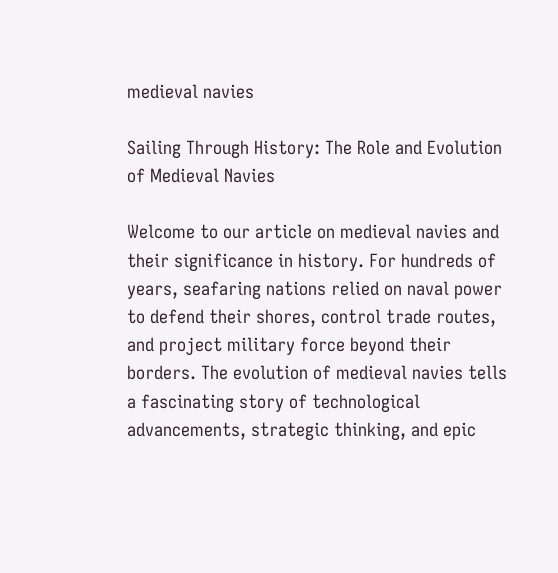medieval navies

Sailing Through History: The Role and Evolution of Medieval Navies

Welcome to our article on medieval navies and their significance in history. For hundreds of years, seafaring nations relied on naval power to defend their shores, control trade routes, and project military force beyond their borders. The evolution of medieval navies tells a fascinating story of technological advancements, strategic thinking, and epic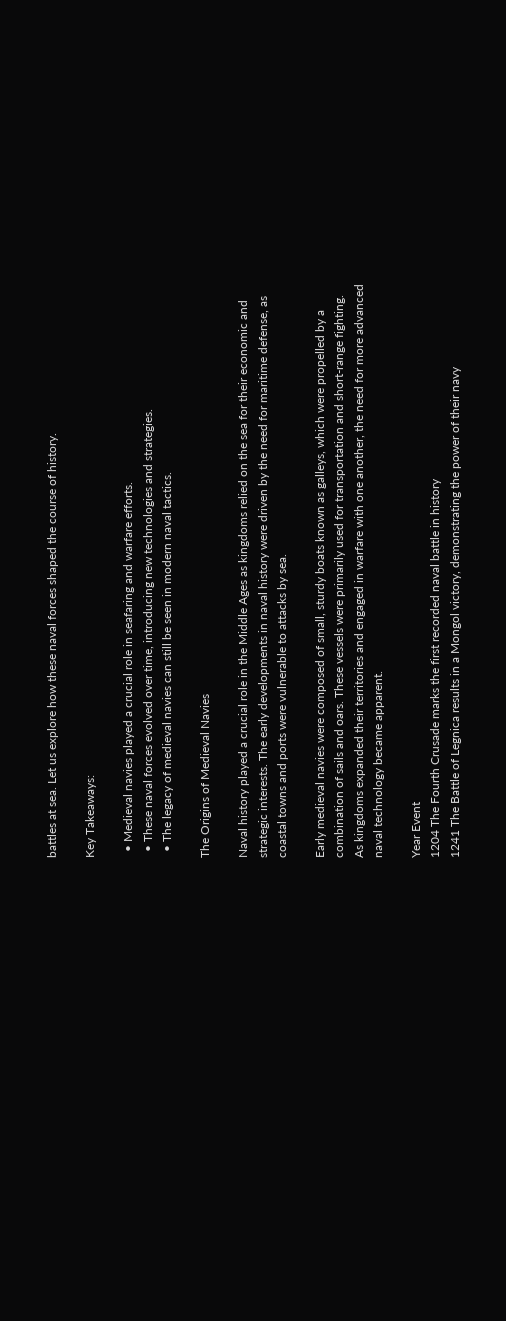battles at sea. Let us explore how these naval forces shaped the course of history.

Key Takeaways:

  • Medieval navies played a crucial role in seafaring and warfare efforts.
  • These naval forces evolved over time, introducing new technologies and strategies.
  • The legacy of medieval navies can still be seen in modern naval tactics.

The Origins of Medieval Navies

Naval history played a crucial role in the Middle Ages as kingdoms relied on the sea for their economic and strategic interests. The early developments in naval history were driven by the need for maritime defense, as coastal towns and ports were vulnerable to attacks by sea.

Early medieval navies were composed of small, sturdy boats known as galleys, which were propelled by a combination of sails and oars. These vessels were primarily used for transportation and short-range fighting. As kingdoms expanded their territories and engaged in warfare with one another, the need for more advanced naval technology became apparent.

Year Event
1204 The Fourth Crusade marks the first recorded naval battle in history
1241 The Battle of Legnica results in a Mongol victory, demonstrating the power of their navy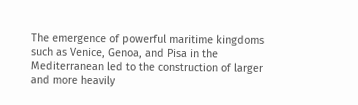The emergence of powerful maritime kingdoms such as Venice, Genoa, and Pisa in the Mediterranean led to the construction of larger and more heavily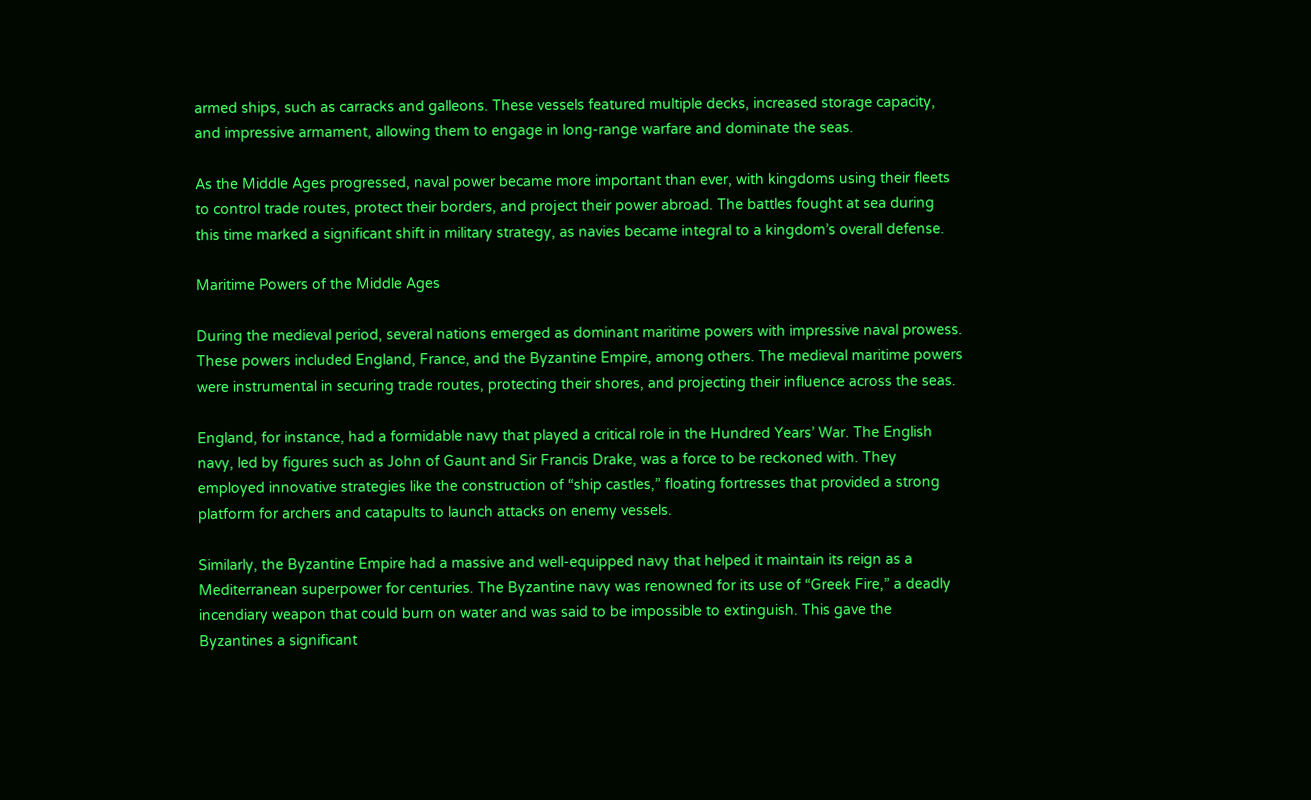armed ships, such as carracks and galleons. These vessels featured multiple decks, increased storage capacity, and impressive armament, allowing them to engage in long-range warfare and dominate the seas.

As the Middle Ages progressed, naval power became more important than ever, with kingdoms using their fleets to control trade routes, protect their borders, and project their power abroad. The battles fought at sea during this time marked a significant shift in military strategy, as navies became integral to a kingdom’s overall defense.

Maritime Powers of the Middle Ages

During the medieval period, several nations emerged as dominant maritime powers with impressive naval prowess. These powers included England, France, and the Byzantine Empire, among others. The medieval maritime powers were instrumental in securing trade routes, protecting their shores, and projecting their influence across the seas.

England, for instance, had a formidable navy that played a critical role in the Hundred Years’ War. The English navy, led by figures such as John of Gaunt and Sir Francis Drake, was a force to be reckoned with. They employed innovative strategies like the construction of “ship castles,” floating fortresses that provided a strong platform for archers and catapults to launch attacks on enemy vessels.

Similarly, the Byzantine Empire had a massive and well-equipped navy that helped it maintain its reign as a Mediterranean superpower for centuries. The Byzantine navy was renowned for its use of “Greek Fire,” a deadly incendiary weapon that could burn on water and was said to be impossible to extinguish. This gave the Byzantines a significant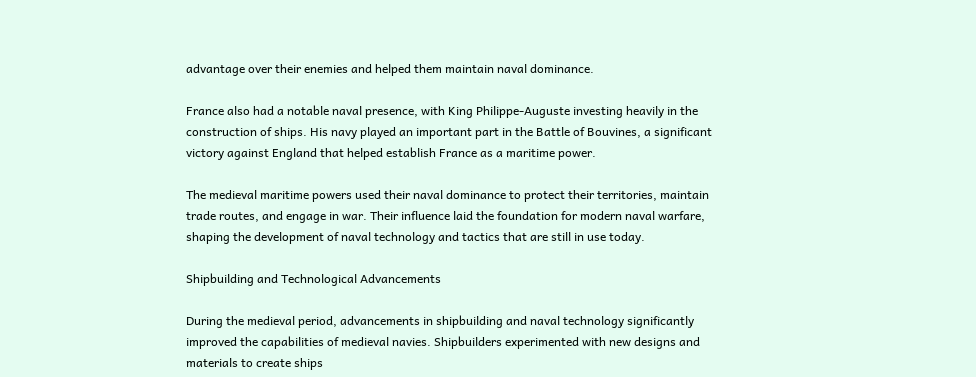advantage over their enemies and helped them maintain naval dominance.

France also had a notable naval presence, with King Philippe-Auguste investing heavily in the construction of ships. His navy played an important part in the Battle of Bouvines, a significant victory against England that helped establish France as a maritime power.

The medieval maritime powers used their naval dominance to protect their territories, maintain trade routes, and engage in war. Their influence laid the foundation for modern naval warfare, shaping the development of naval technology and tactics that are still in use today.

Shipbuilding and Technological Advancements

During the medieval period, advancements in shipbuilding and naval technology significantly improved the capabilities of medieval navies. Shipbuilders experimented with new designs and materials to create ships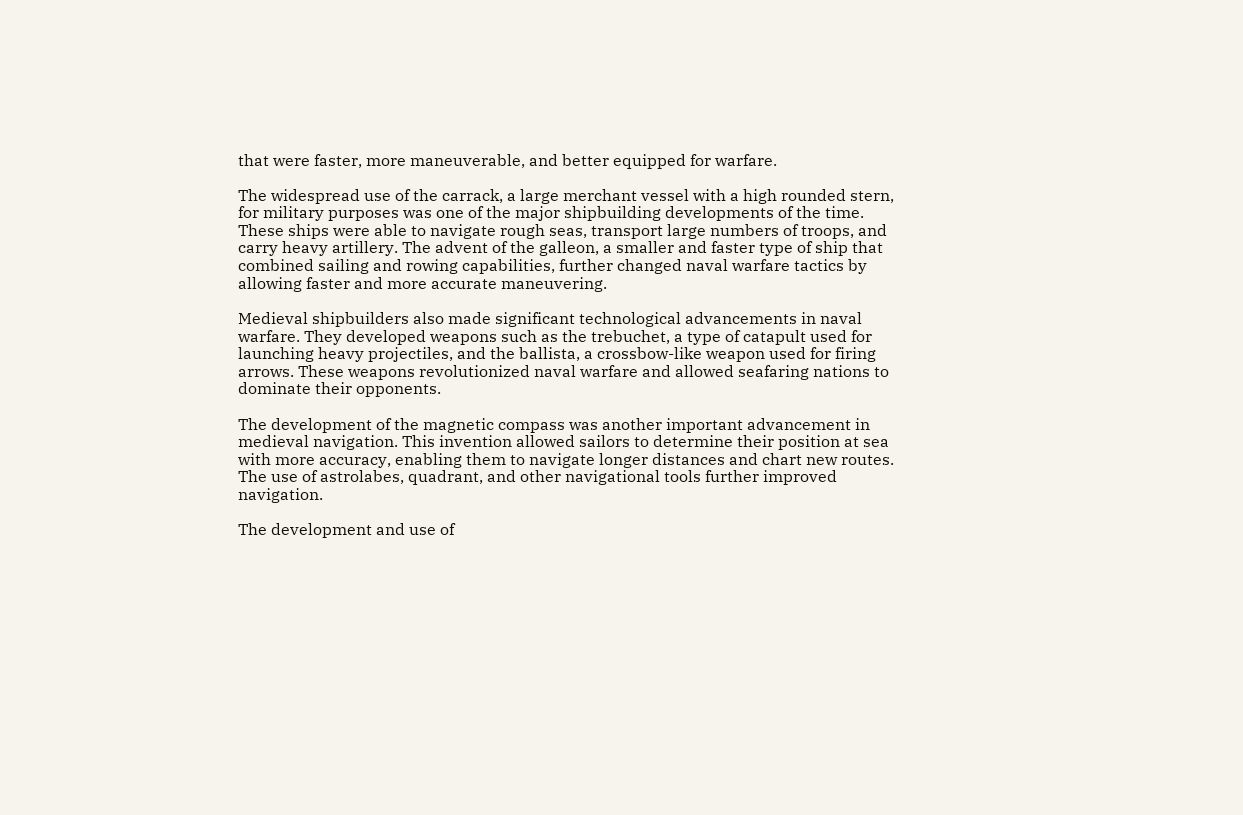that were faster, more maneuverable, and better equipped for warfare.

The widespread use of the carrack, a large merchant vessel with a high rounded stern, for military purposes was one of the major shipbuilding developments of the time. These ships were able to navigate rough seas, transport large numbers of troops, and carry heavy artillery. The advent of the galleon, a smaller and faster type of ship that combined sailing and rowing capabilities, further changed naval warfare tactics by allowing faster and more accurate maneuvering.

Medieval shipbuilders also made significant technological advancements in naval warfare. They developed weapons such as the trebuchet, a type of catapult used for launching heavy projectiles, and the ballista, a crossbow-like weapon used for firing arrows. These weapons revolutionized naval warfare and allowed seafaring nations to dominate their opponents.

The development of the magnetic compass was another important advancement in medieval navigation. This invention allowed sailors to determine their position at sea with more accuracy, enabling them to navigate longer distances and chart new routes. The use of astrolabes, quadrant, and other navigational tools further improved navigation.

The development and use of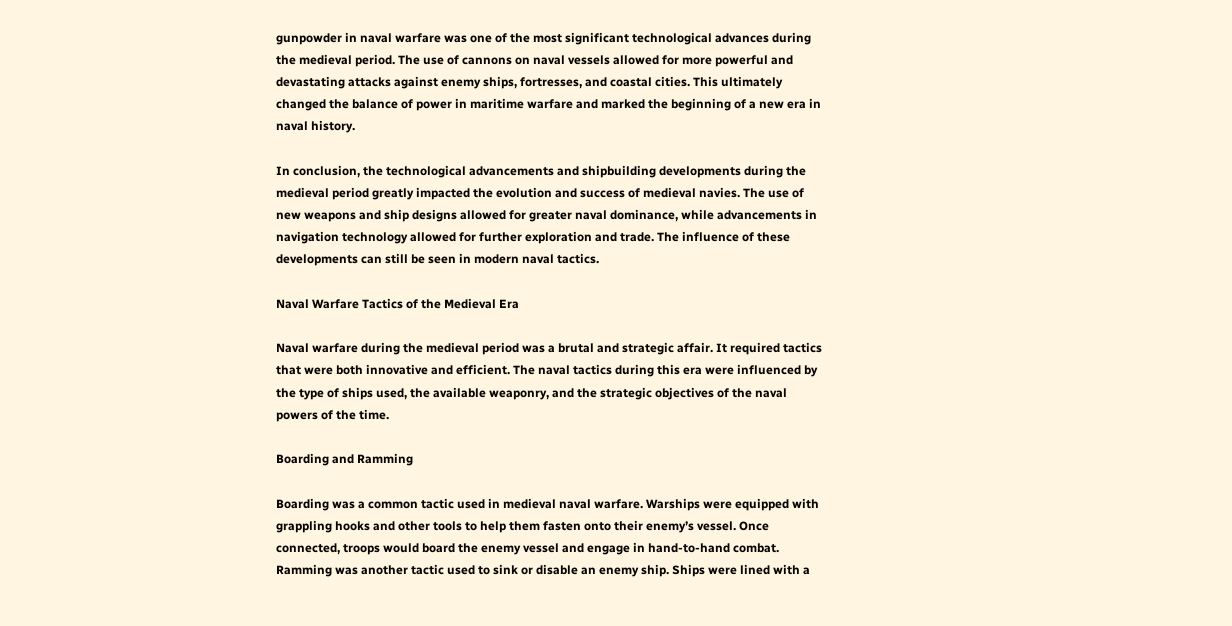gunpowder in naval warfare was one of the most significant technological advances during the medieval period. The use of cannons on naval vessels allowed for more powerful and devastating attacks against enemy ships, fortresses, and coastal cities. This ultimately changed the balance of power in maritime warfare and marked the beginning of a new era in naval history.

In conclusion, the technological advancements and shipbuilding developments during the medieval period greatly impacted the evolution and success of medieval navies. The use of new weapons and ship designs allowed for greater naval dominance, while advancements in navigation technology allowed for further exploration and trade. The influence of these developments can still be seen in modern naval tactics.

Naval Warfare Tactics of the Medieval Era

Naval warfare during the medieval period was a brutal and strategic affair. It required tactics that were both innovative and efficient. The naval tactics during this era were influenced by the type of ships used, the available weaponry, and the strategic objectives of the naval powers of the time.

Boarding and Ramming

Boarding was a common tactic used in medieval naval warfare. Warships were equipped with grappling hooks and other tools to help them fasten onto their enemy’s vessel. Once connected, troops would board the enemy vessel and engage in hand-to-hand combat. Ramming was another tactic used to sink or disable an enemy ship. Ships were lined with a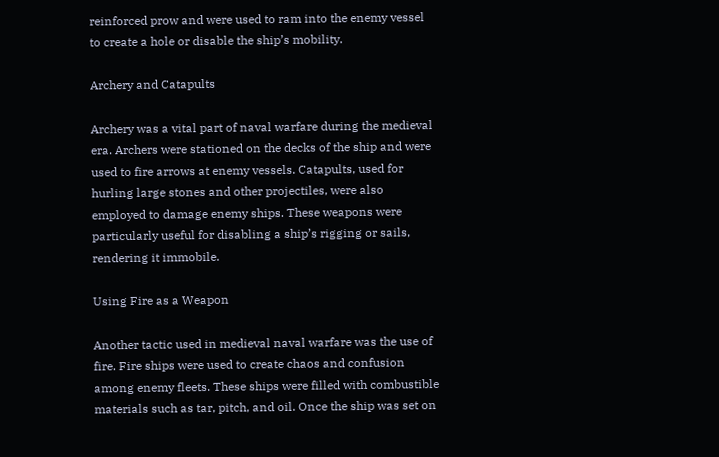reinforced prow and were used to ram into the enemy vessel to create a hole or disable the ship’s mobility.

Archery and Catapults

Archery was a vital part of naval warfare during the medieval era. Archers were stationed on the decks of the ship and were used to fire arrows at enemy vessels. Catapults, used for hurling large stones and other projectiles, were also employed to damage enemy ships. These weapons were particularly useful for disabling a ship’s rigging or sails, rendering it immobile.

Using Fire as a Weapon

Another tactic used in medieval naval warfare was the use of fire. Fire ships were used to create chaos and confusion among enemy fleets. These ships were filled with combustible materials such as tar, pitch, and oil. Once the ship was set on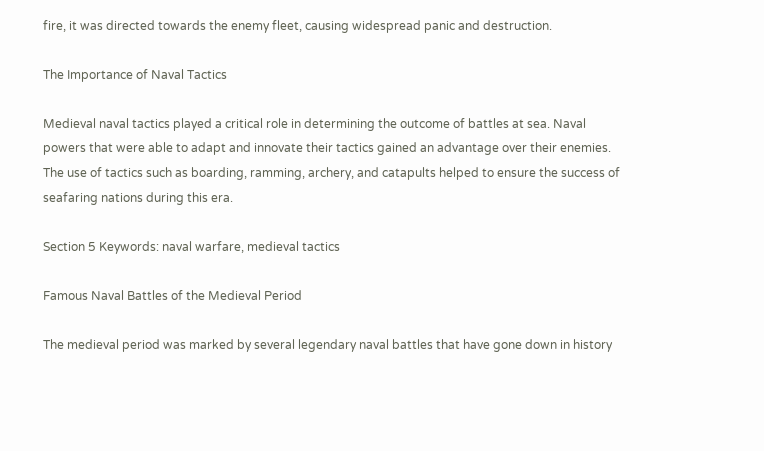fire, it was directed towards the enemy fleet, causing widespread panic and destruction.

The Importance of Naval Tactics

Medieval naval tactics played a critical role in determining the outcome of battles at sea. Naval powers that were able to adapt and innovate their tactics gained an advantage over their enemies. The use of tactics such as boarding, ramming, archery, and catapults helped to ensure the success of seafaring nations during this era.

Section 5 Keywords: naval warfare, medieval tactics

Famous Naval Battles of the Medieval Period

The medieval period was marked by several legendary naval battles that have gone down in history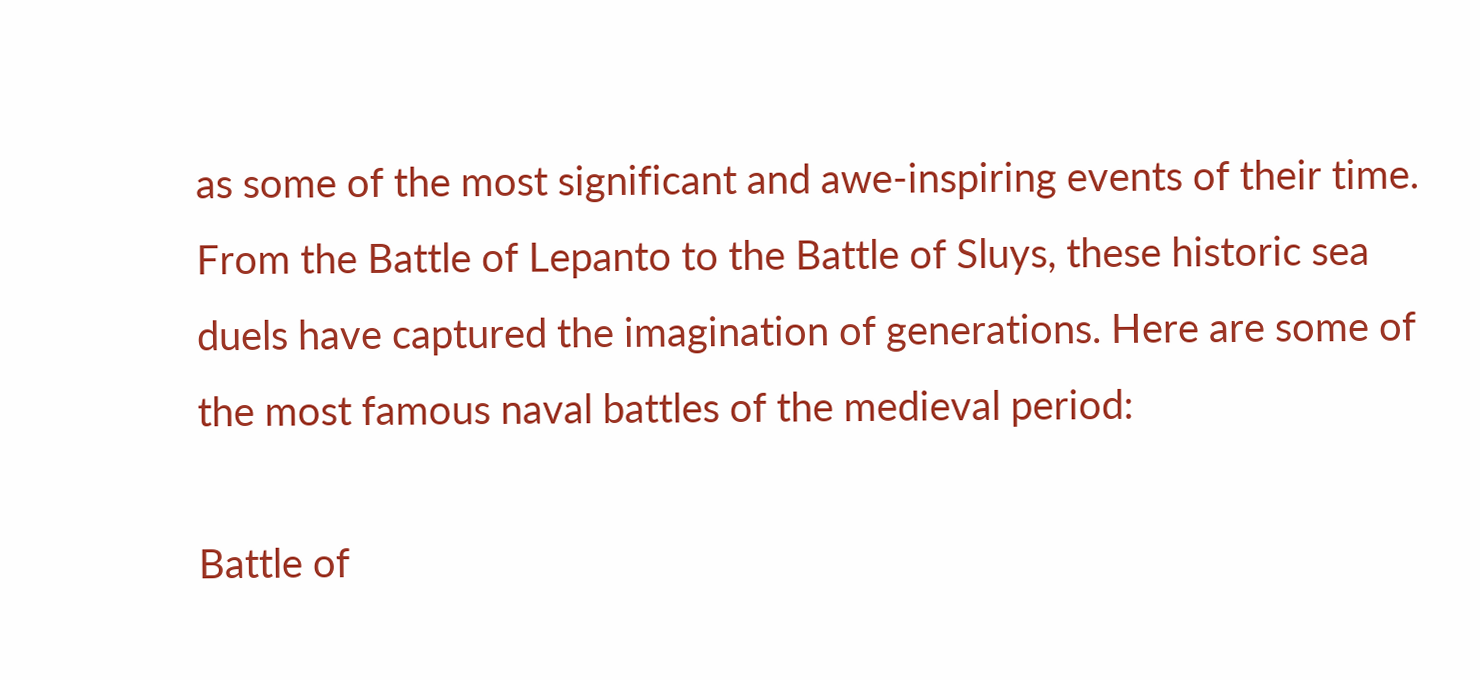as some of the most significant and awe-inspiring events of their time. From the Battle of Lepanto to the Battle of Sluys, these historic sea duels have captured the imagination of generations. Here are some of the most famous naval battles of the medieval period:

Battle of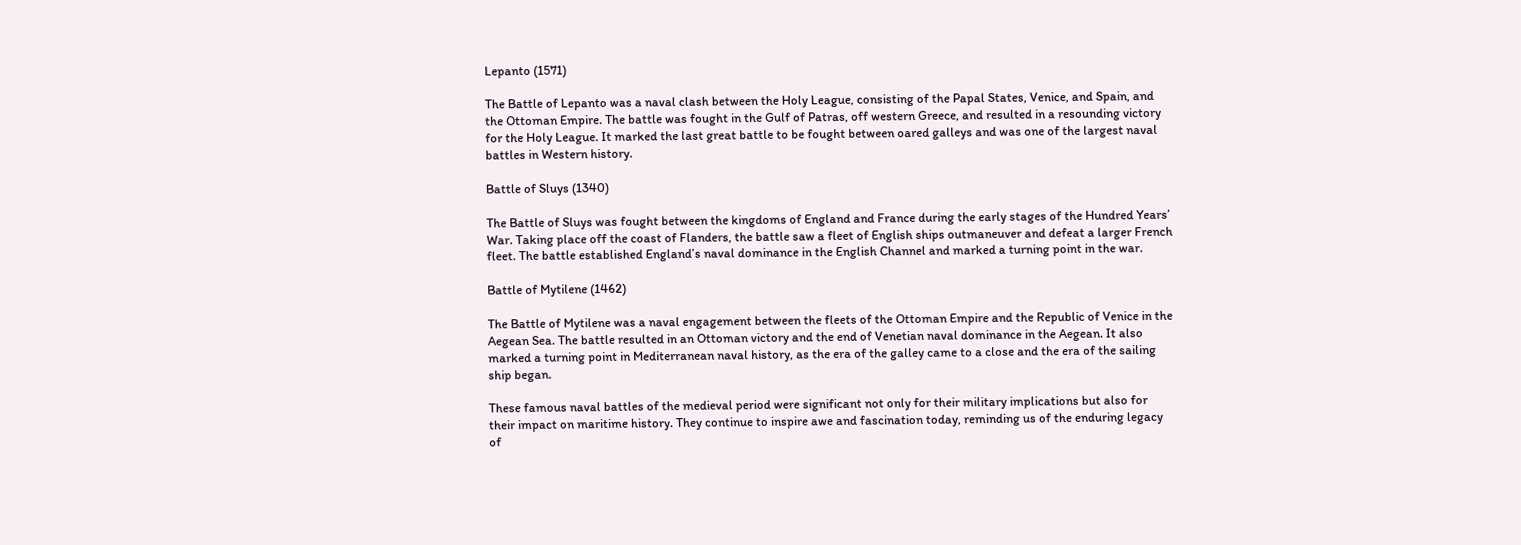Lepanto (1571)

The Battle of Lepanto was a naval clash between the Holy League, consisting of the Papal States, Venice, and Spain, and the Ottoman Empire. The battle was fought in the Gulf of Patras, off western Greece, and resulted in a resounding victory for the Holy League. It marked the last great battle to be fought between oared galleys and was one of the largest naval battles in Western history.

Battle of Sluys (1340)

The Battle of Sluys was fought between the kingdoms of England and France during the early stages of the Hundred Years’ War. Taking place off the coast of Flanders, the battle saw a fleet of English ships outmaneuver and defeat a larger French fleet. The battle established England’s naval dominance in the English Channel and marked a turning point in the war.

Battle of Mytilene (1462)

The Battle of Mytilene was a naval engagement between the fleets of the Ottoman Empire and the Republic of Venice in the Aegean Sea. The battle resulted in an Ottoman victory and the end of Venetian naval dominance in the Aegean. It also marked a turning point in Mediterranean naval history, as the era of the galley came to a close and the era of the sailing ship began.

These famous naval battles of the medieval period were significant not only for their military implications but also for their impact on maritime history. They continue to inspire awe and fascination today, reminding us of the enduring legacy of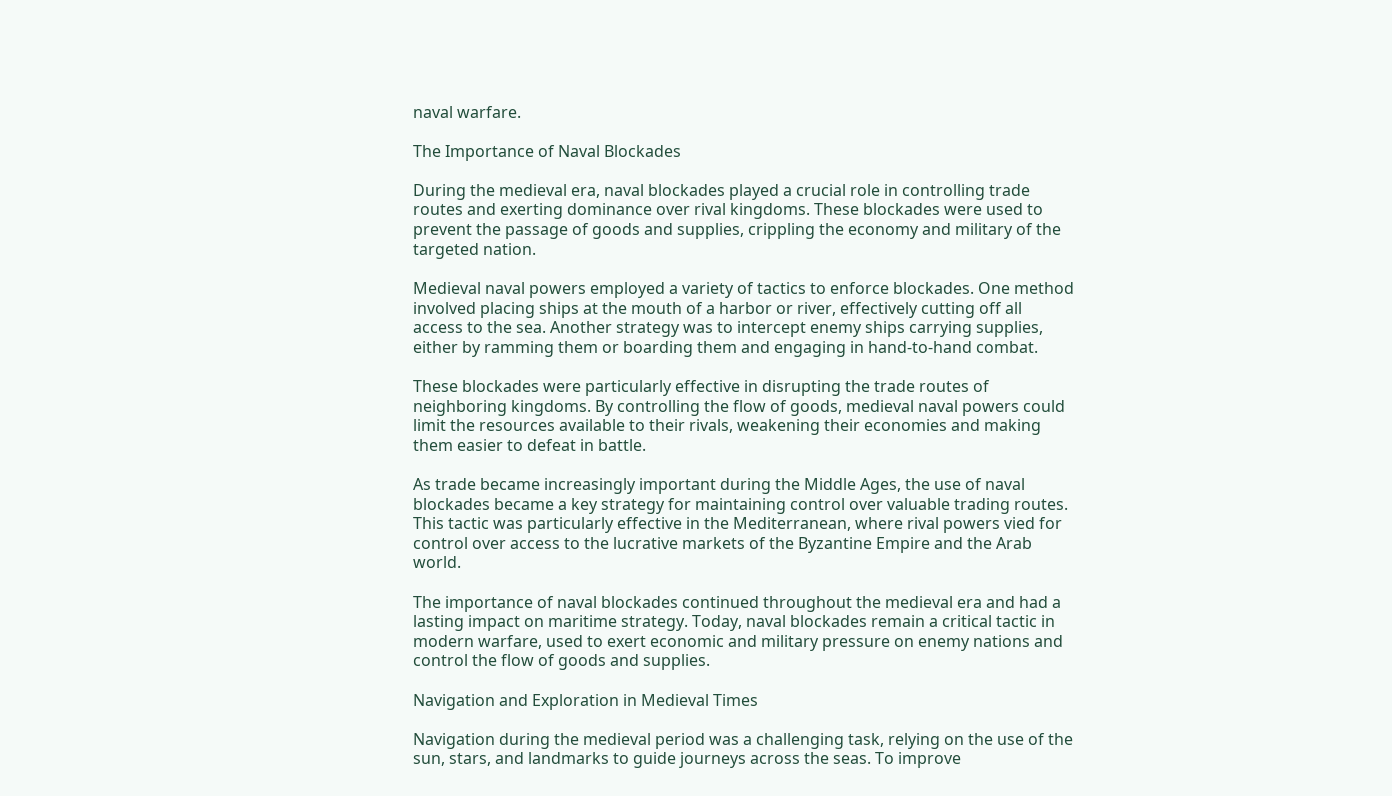naval warfare.

The Importance of Naval Blockades

During the medieval era, naval blockades played a crucial role in controlling trade routes and exerting dominance over rival kingdoms. These blockades were used to prevent the passage of goods and supplies, crippling the economy and military of the targeted nation.

Medieval naval powers employed a variety of tactics to enforce blockades. One method involved placing ships at the mouth of a harbor or river, effectively cutting off all access to the sea. Another strategy was to intercept enemy ships carrying supplies, either by ramming them or boarding them and engaging in hand-to-hand combat.

These blockades were particularly effective in disrupting the trade routes of neighboring kingdoms. By controlling the flow of goods, medieval naval powers could limit the resources available to their rivals, weakening their economies and making them easier to defeat in battle.

As trade became increasingly important during the Middle Ages, the use of naval blockades became a key strategy for maintaining control over valuable trading routes. This tactic was particularly effective in the Mediterranean, where rival powers vied for control over access to the lucrative markets of the Byzantine Empire and the Arab world.

The importance of naval blockades continued throughout the medieval era and had a lasting impact on maritime strategy. Today, naval blockades remain a critical tactic in modern warfare, used to exert economic and military pressure on enemy nations and control the flow of goods and supplies.

Navigation and Exploration in Medieval Times

Navigation during the medieval period was a challenging task, relying on the use of the sun, stars, and landmarks to guide journeys across the seas. To improve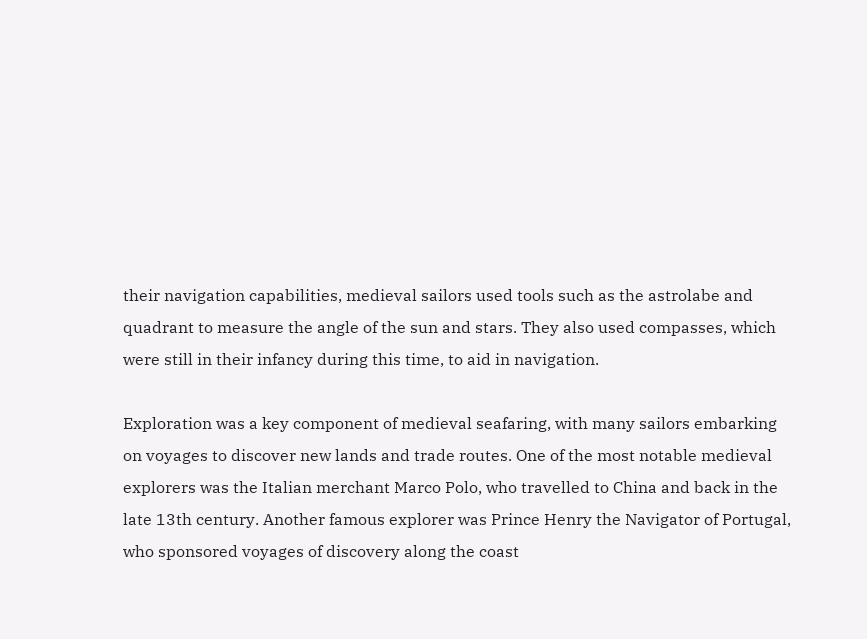their navigation capabilities, medieval sailors used tools such as the astrolabe and quadrant to measure the angle of the sun and stars. They also used compasses, which were still in their infancy during this time, to aid in navigation.

Exploration was a key component of medieval seafaring, with many sailors embarking on voyages to discover new lands and trade routes. One of the most notable medieval explorers was the Italian merchant Marco Polo, who travelled to China and back in the late 13th century. Another famous explorer was Prince Henry the Navigator of Portugal, who sponsored voyages of discovery along the coast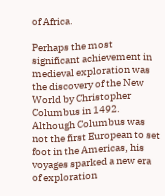of Africa.

Perhaps the most significant achievement in medieval exploration was the discovery of the New World by Christopher Columbus in 1492. Although Columbus was not the first European to set foot in the Americas, his voyages sparked a new era of exploration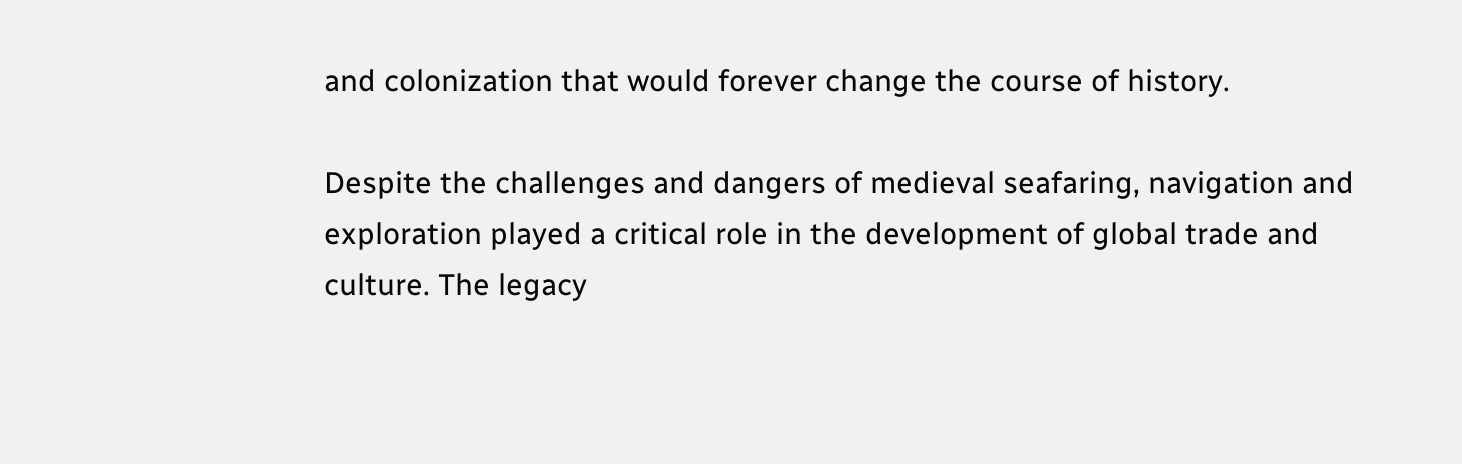and colonization that would forever change the course of history.

Despite the challenges and dangers of medieval seafaring, navigation and exploration played a critical role in the development of global trade and culture. The legacy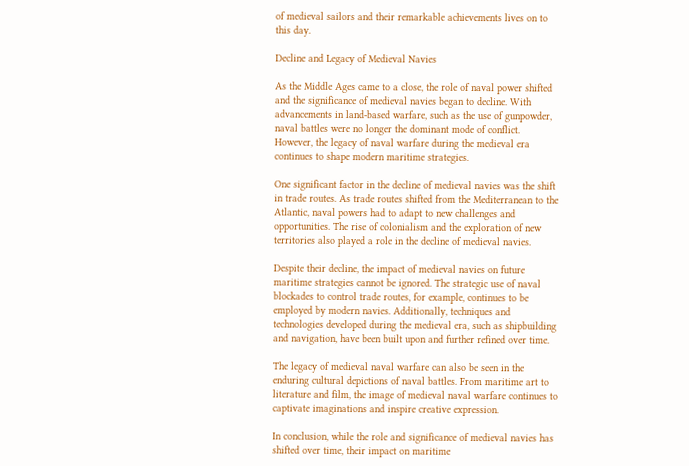of medieval sailors and their remarkable achievements lives on to this day.

Decline and Legacy of Medieval Navies

As the Middle Ages came to a close, the role of naval power shifted and the significance of medieval navies began to decline. With advancements in land-based warfare, such as the use of gunpowder, naval battles were no longer the dominant mode of conflict. However, the legacy of naval warfare during the medieval era continues to shape modern maritime strategies.

One significant factor in the decline of medieval navies was the shift in trade routes. As trade routes shifted from the Mediterranean to the Atlantic, naval powers had to adapt to new challenges and opportunities. The rise of colonialism and the exploration of new territories also played a role in the decline of medieval navies.

Despite their decline, the impact of medieval navies on future maritime strategies cannot be ignored. The strategic use of naval blockades to control trade routes, for example, continues to be employed by modern navies. Additionally, techniques and technologies developed during the medieval era, such as shipbuilding and navigation, have been built upon and further refined over time.

The legacy of medieval naval warfare can also be seen in the enduring cultural depictions of naval battles. From maritime art to literature and film, the image of medieval naval warfare continues to captivate imaginations and inspire creative expression.

In conclusion, while the role and significance of medieval navies has shifted over time, their impact on maritime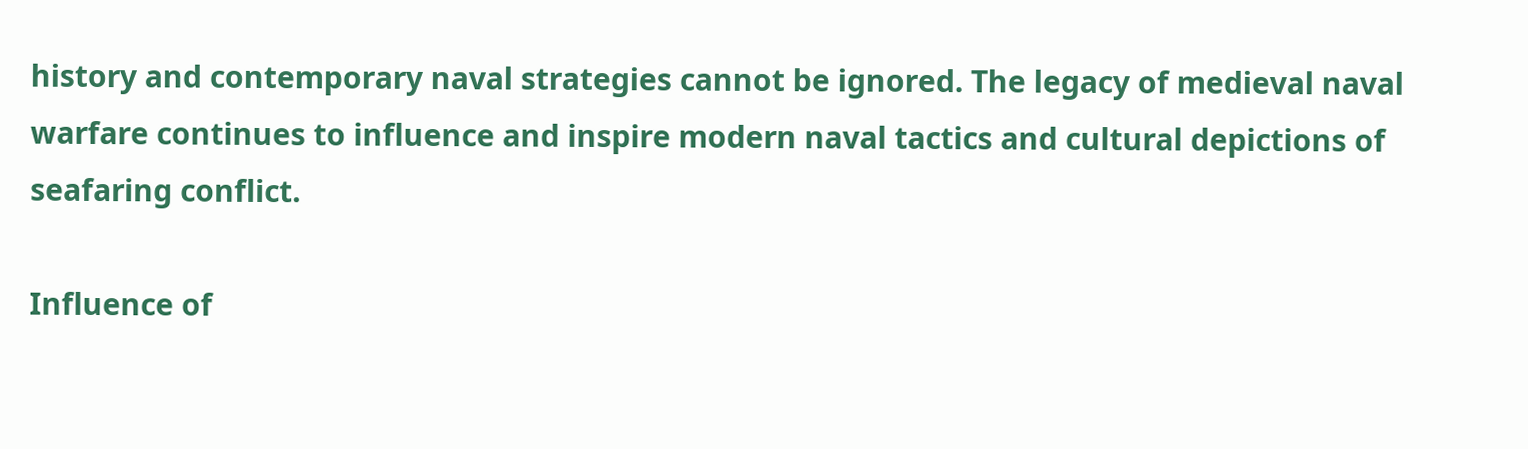history and contemporary naval strategies cannot be ignored. The legacy of medieval naval warfare continues to influence and inspire modern naval tactics and cultural depictions of seafaring conflict.

Influence of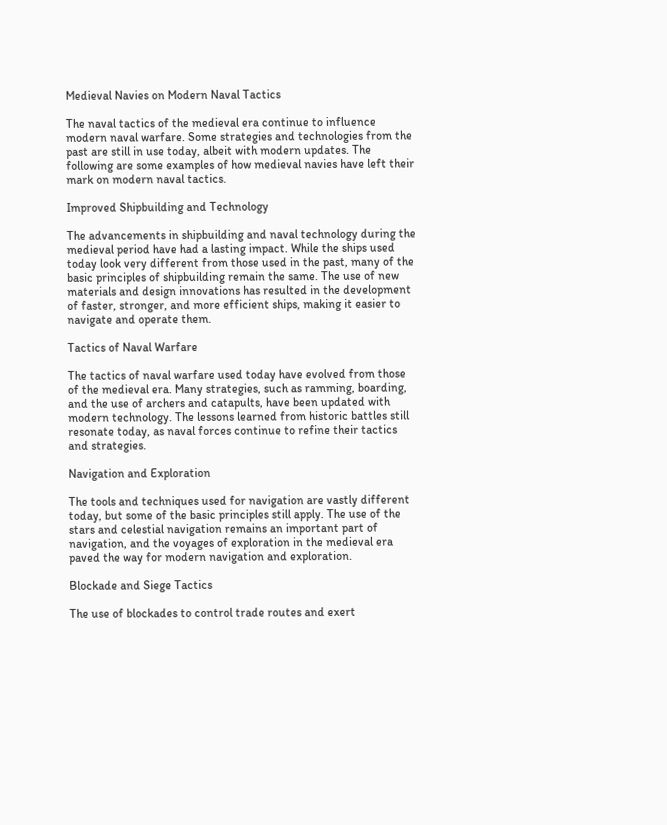Medieval Navies on Modern Naval Tactics

The naval tactics of the medieval era continue to influence modern naval warfare. Some strategies and technologies from the past are still in use today, albeit with modern updates. The following are some examples of how medieval navies have left their mark on modern naval tactics.

Improved Shipbuilding and Technology

The advancements in shipbuilding and naval technology during the medieval period have had a lasting impact. While the ships used today look very different from those used in the past, many of the basic principles of shipbuilding remain the same. The use of new materials and design innovations has resulted in the development of faster, stronger, and more efficient ships, making it easier to navigate and operate them.

Tactics of Naval Warfare

The tactics of naval warfare used today have evolved from those of the medieval era. Many strategies, such as ramming, boarding, and the use of archers and catapults, have been updated with modern technology. The lessons learned from historic battles still resonate today, as naval forces continue to refine their tactics and strategies.

Navigation and Exploration

The tools and techniques used for navigation are vastly different today, but some of the basic principles still apply. The use of the stars and celestial navigation remains an important part of navigation, and the voyages of exploration in the medieval era paved the way for modern navigation and exploration.

Blockade and Siege Tactics

The use of blockades to control trade routes and exert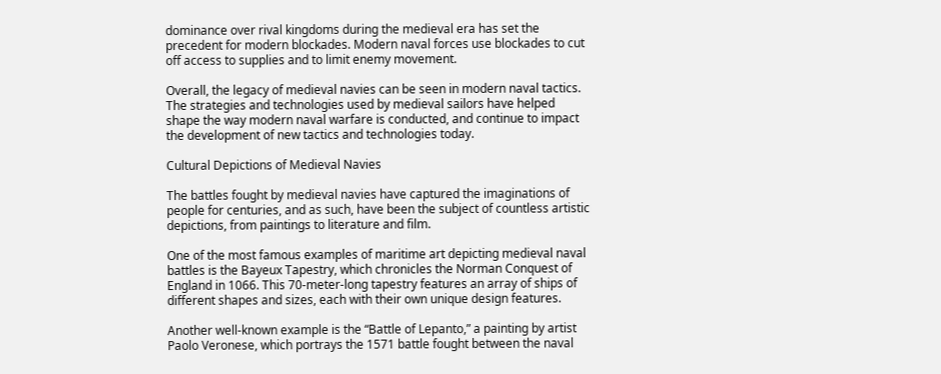dominance over rival kingdoms during the medieval era has set the precedent for modern blockades. Modern naval forces use blockades to cut off access to supplies and to limit enemy movement.

Overall, the legacy of medieval navies can be seen in modern naval tactics. The strategies and technologies used by medieval sailors have helped shape the way modern naval warfare is conducted, and continue to impact the development of new tactics and technologies today.

Cultural Depictions of Medieval Navies

The battles fought by medieval navies have captured the imaginations of people for centuries, and as such, have been the subject of countless artistic depictions, from paintings to literature and film.

One of the most famous examples of maritime art depicting medieval naval battles is the Bayeux Tapestry, which chronicles the Norman Conquest of England in 1066. This 70-meter-long tapestry features an array of ships of different shapes and sizes, each with their own unique design features.

Another well-known example is the “Battle of Lepanto,” a painting by artist Paolo Veronese, which portrays the 1571 battle fought between the naval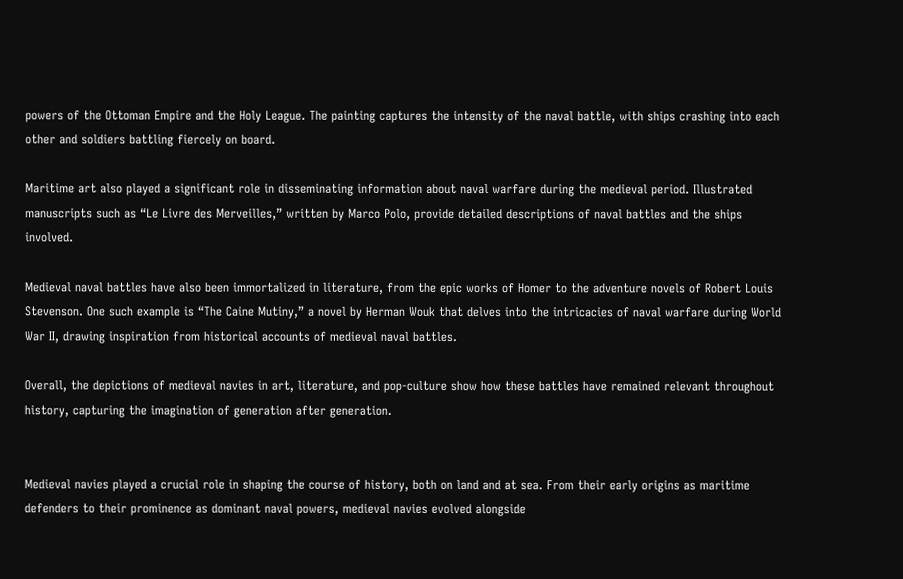powers of the Ottoman Empire and the Holy League. The painting captures the intensity of the naval battle, with ships crashing into each other and soldiers battling fiercely on board.

Maritime art also played a significant role in disseminating information about naval warfare during the medieval period. Illustrated manuscripts such as “Le Livre des Merveilles,” written by Marco Polo, provide detailed descriptions of naval battles and the ships involved.

Medieval naval battles have also been immortalized in literature, from the epic works of Homer to the adventure novels of Robert Louis Stevenson. One such example is “The Caine Mutiny,” a novel by Herman Wouk that delves into the intricacies of naval warfare during World War II, drawing inspiration from historical accounts of medieval naval battles.

Overall, the depictions of medieval navies in art, literature, and pop-culture show how these battles have remained relevant throughout history, capturing the imagination of generation after generation.


Medieval navies played a crucial role in shaping the course of history, both on land and at sea. From their early origins as maritime defenders to their prominence as dominant naval powers, medieval navies evolved alongside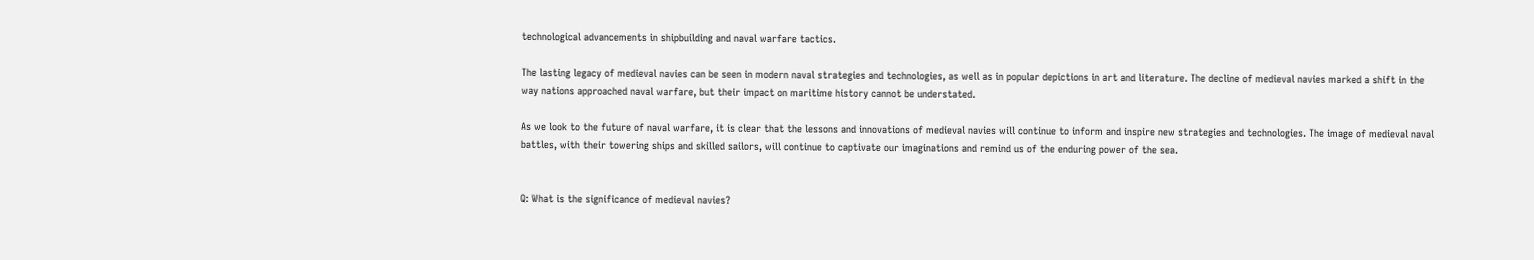technological advancements in shipbuilding and naval warfare tactics.

The lasting legacy of medieval navies can be seen in modern naval strategies and technologies, as well as in popular depictions in art and literature. The decline of medieval navies marked a shift in the way nations approached naval warfare, but their impact on maritime history cannot be understated.

As we look to the future of naval warfare, it is clear that the lessons and innovations of medieval navies will continue to inform and inspire new strategies and technologies. The image of medieval naval battles, with their towering ships and skilled sailors, will continue to captivate our imaginations and remind us of the enduring power of the sea.


Q: What is the significance of medieval navies?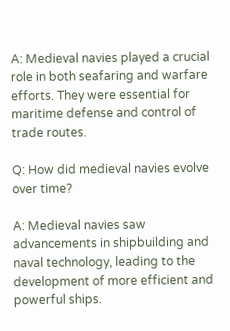A: Medieval navies played a crucial role in both seafaring and warfare efforts. They were essential for maritime defense and control of trade routes.

Q: How did medieval navies evolve over time?

A: Medieval navies saw advancements in shipbuilding and naval technology, leading to the development of more efficient and powerful ships.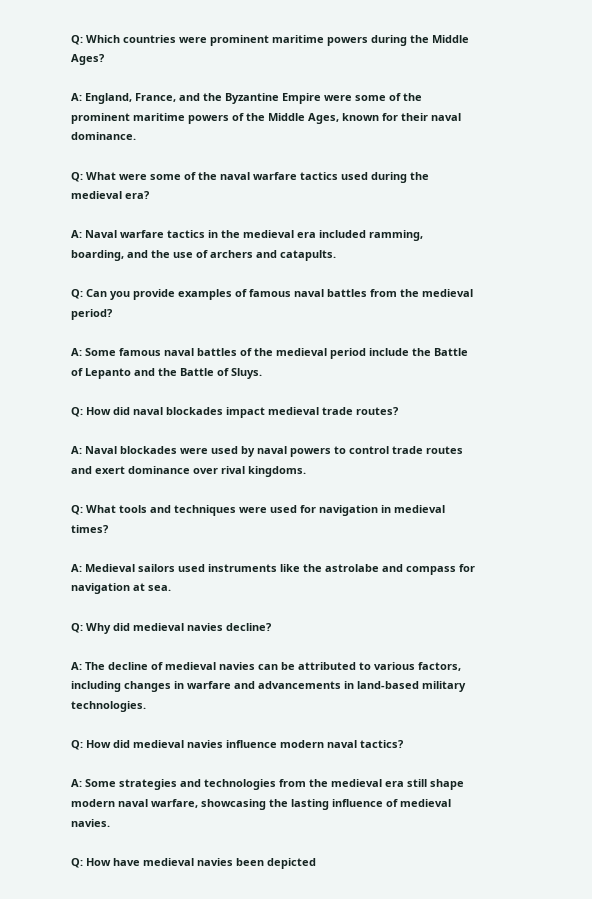Q: Which countries were prominent maritime powers during the Middle Ages?

A: England, France, and the Byzantine Empire were some of the prominent maritime powers of the Middle Ages, known for their naval dominance.

Q: What were some of the naval warfare tactics used during the medieval era?

A: Naval warfare tactics in the medieval era included ramming, boarding, and the use of archers and catapults.

Q: Can you provide examples of famous naval battles from the medieval period?

A: Some famous naval battles of the medieval period include the Battle of Lepanto and the Battle of Sluys.

Q: How did naval blockades impact medieval trade routes?

A: Naval blockades were used by naval powers to control trade routes and exert dominance over rival kingdoms.

Q: What tools and techniques were used for navigation in medieval times?

A: Medieval sailors used instruments like the astrolabe and compass for navigation at sea.

Q: Why did medieval navies decline?

A: The decline of medieval navies can be attributed to various factors, including changes in warfare and advancements in land-based military technologies.

Q: How did medieval navies influence modern naval tactics?

A: Some strategies and technologies from the medieval era still shape modern naval warfare, showcasing the lasting influence of medieval navies.

Q: How have medieval navies been depicted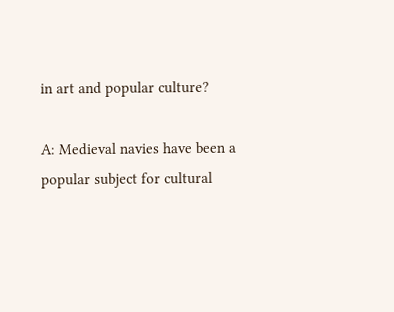in art and popular culture?

A: Medieval navies have been a popular subject for cultural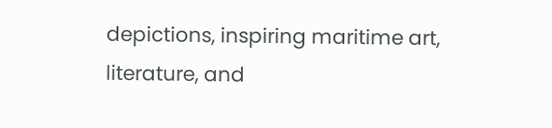depictions, inspiring maritime art, literature, and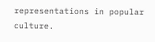representations in popular culture.